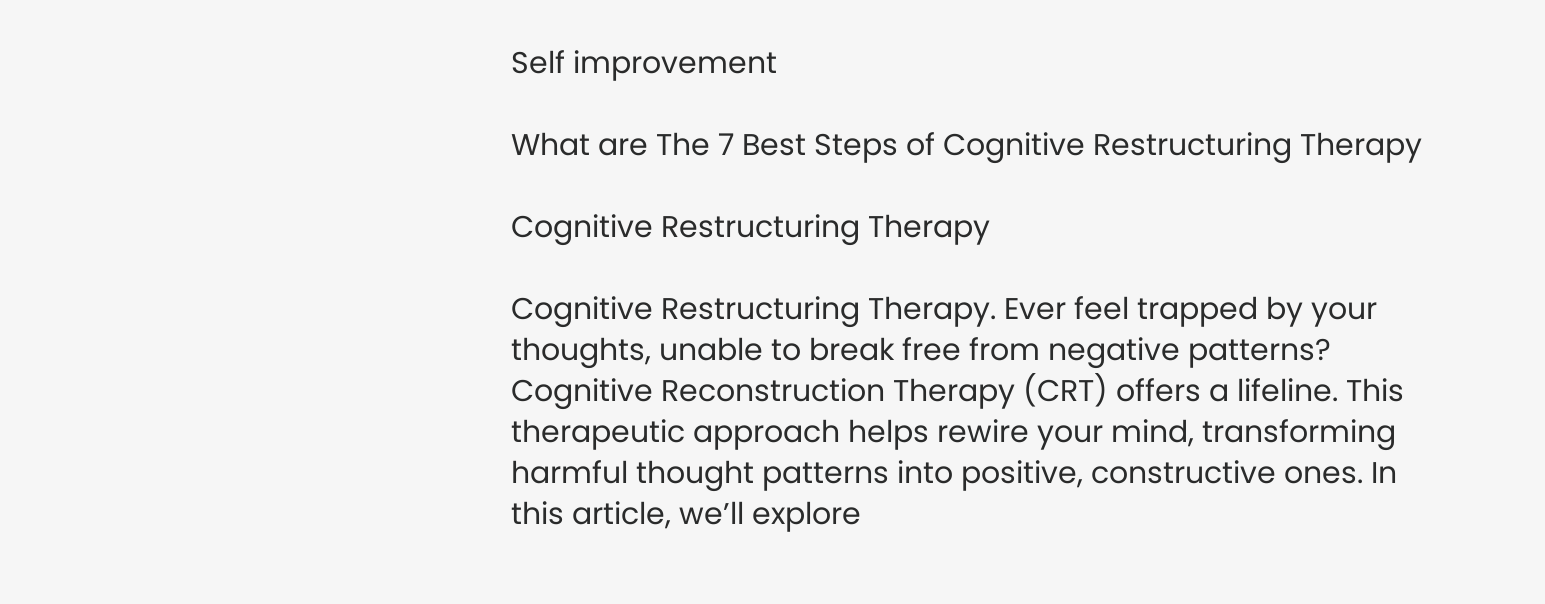Self improvement

What are The 7 Best Steps of Cognitive Restructuring Therapy

Cognitive Restructuring Therapy

Cognitive Restructuring Therapy. Ever feel trapped by your thoughts, unable to break free from negative patterns? Cognitive Reconstruction Therapy (CRT) offers a lifeline. This therapeutic approach helps rewire your mind, transforming harmful thought patterns into positive, constructive ones. In this article, we’ll explore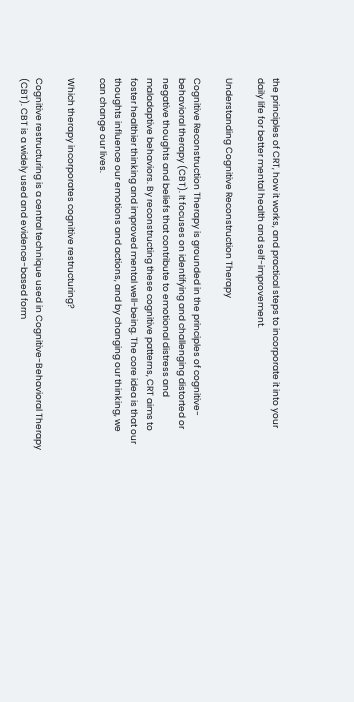the principles of CRT, how it works, and practical steps to incorporate it into your daily life for better mental health and self-improvement.

Understanding Cognitive Reconstruction Therapy

Cognitive Reconstruction Therapy is grounded in the principles of cognitive-behavioral therapy (CBT). It focuses on identifying and challenging distorted or negative thoughts and beliefs that contribute to emotional distress and maladaptive behaviors. By reconstructing these cognitive patterns, CRT aims to foster healthier thinking and improved mental well-being. The core idea is that our thoughts influence our emotions and actions, and by changing our thinking, we can change our lives.

Which therapy incorporates cognitive restructuring?

Cognitive restructuring is a central technique used in Cognitive-Behavioral Therapy (CBT). CBT is a widely used and evidence-based form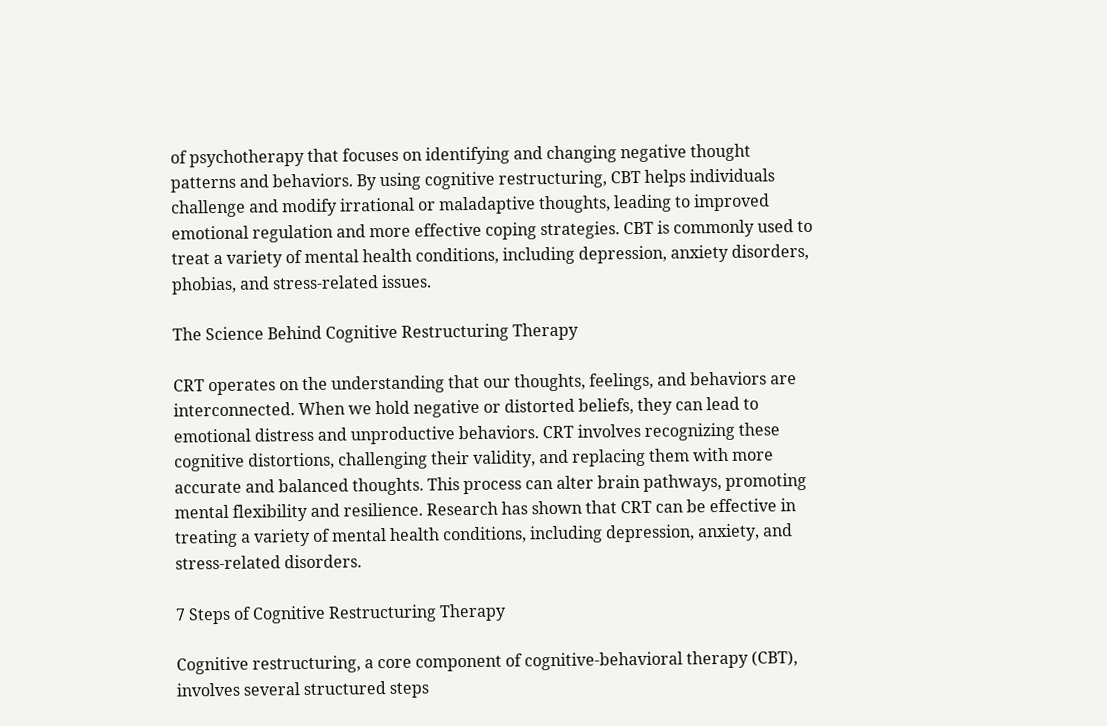of psychotherapy that focuses on identifying and changing negative thought patterns and behaviors. By using cognitive restructuring, CBT helps individuals challenge and modify irrational or maladaptive thoughts, leading to improved emotional regulation and more effective coping strategies. CBT is commonly used to treat a variety of mental health conditions, including depression, anxiety disorders, phobias, and stress-related issues.

The Science Behind Cognitive Restructuring Therapy

CRT operates on the understanding that our thoughts, feelings, and behaviors are interconnected. When we hold negative or distorted beliefs, they can lead to emotional distress and unproductive behaviors. CRT involves recognizing these cognitive distortions, challenging their validity, and replacing them with more accurate and balanced thoughts. This process can alter brain pathways, promoting mental flexibility and resilience. Research has shown that CRT can be effective in treating a variety of mental health conditions, including depression, anxiety, and stress-related disorders.

7 Steps of Cognitive Restructuring Therapy

Cognitive restructuring, a core component of cognitive-behavioral therapy (CBT), involves several structured steps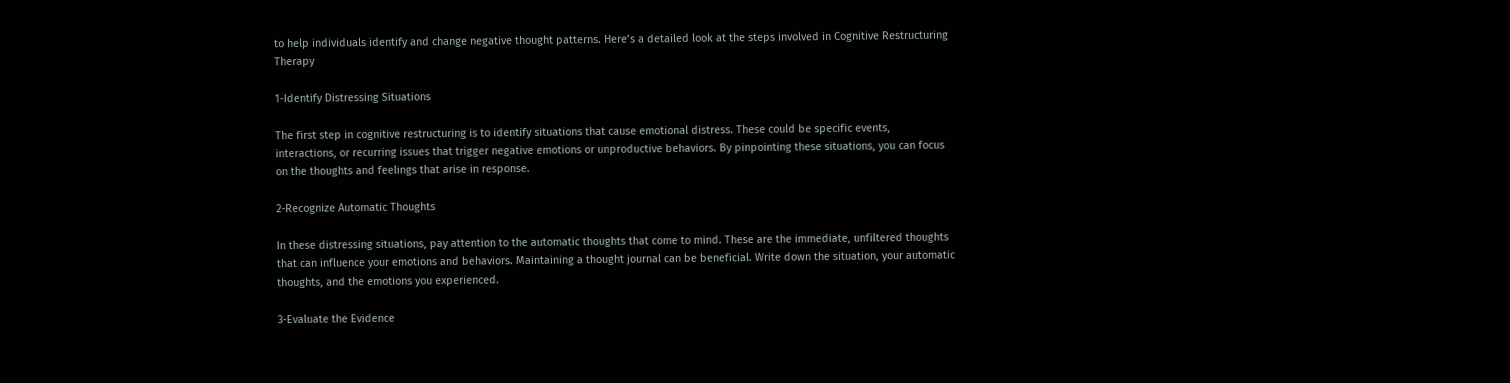to help individuals identify and change negative thought patterns. Here’s a detailed look at the steps involved in Cognitive Restructuring Therapy

1-Identify Distressing Situations

The first step in cognitive restructuring is to identify situations that cause emotional distress. These could be specific events, interactions, or recurring issues that trigger negative emotions or unproductive behaviors. By pinpointing these situations, you can focus on the thoughts and feelings that arise in response.

2-Recognize Automatic Thoughts

In these distressing situations, pay attention to the automatic thoughts that come to mind. These are the immediate, unfiltered thoughts that can influence your emotions and behaviors. Maintaining a thought journal can be beneficial. Write down the situation, your automatic thoughts, and the emotions you experienced.

3-Evaluate the Evidence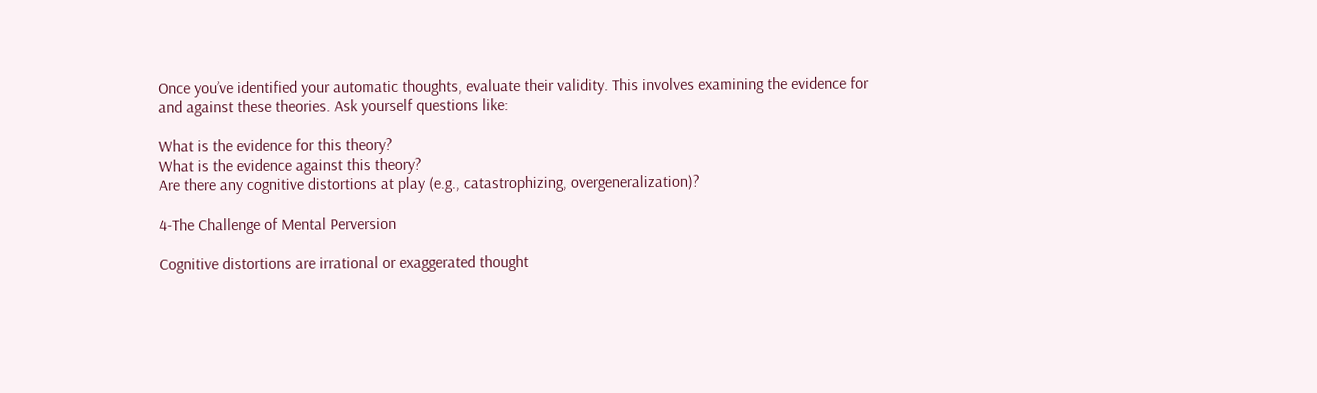Once you’ve identified your automatic thoughts, evaluate their validity. This involves examining the evidence for and against these theories. Ask yourself questions like:

What is the evidence for this theory?
What is the evidence against this theory?
Are there any cognitive distortions at play (e.g., catastrophizing, overgeneralization)?

4-The Challenge of Mental Perversion

Cognitive distortions are irrational or exaggerated thought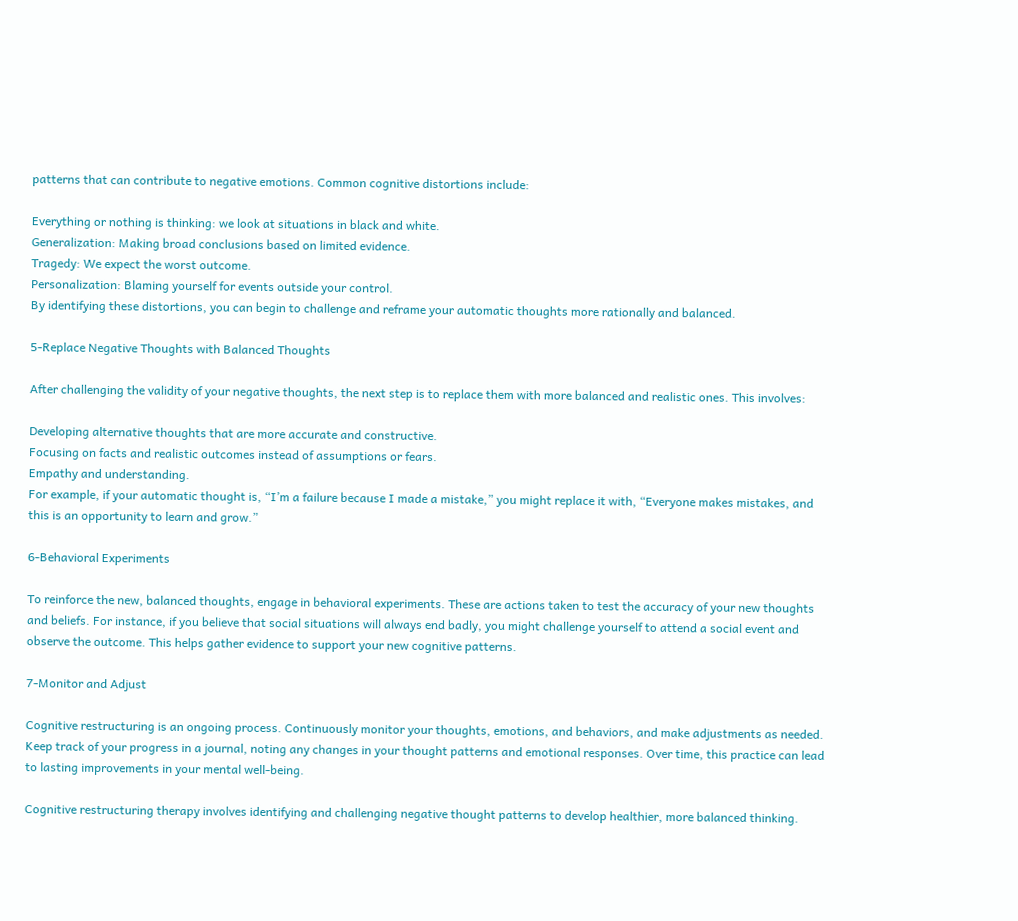patterns that can contribute to negative emotions. Common cognitive distortions include:

Everything or nothing is thinking: we look at situations in black and white.
Generalization: Making broad conclusions based on limited evidence.
Tragedy: We expect the worst outcome.
Personalization: Blaming yourself for events outside your control.
By identifying these distortions, you can begin to challenge and reframe your automatic thoughts more rationally and balanced.

5-Replace Negative Thoughts with Balanced Thoughts

After challenging the validity of your negative thoughts, the next step is to replace them with more balanced and realistic ones. This involves:

Developing alternative thoughts that are more accurate and constructive.
Focusing on facts and realistic outcomes instead of assumptions or fears.
Empathy and understanding.
For example, if your automatic thought is, “I’m a failure because I made a mistake,” you might replace it with, “Everyone makes mistakes, and this is an opportunity to learn and grow.”

6-Behavioral Experiments

To reinforce the new, balanced thoughts, engage in behavioral experiments. These are actions taken to test the accuracy of your new thoughts and beliefs. For instance, if you believe that social situations will always end badly, you might challenge yourself to attend a social event and observe the outcome. This helps gather evidence to support your new cognitive patterns.

7-Monitor and Adjust

Cognitive restructuring is an ongoing process. Continuously monitor your thoughts, emotions, and behaviors, and make adjustments as needed. Keep track of your progress in a journal, noting any changes in your thought patterns and emotional responses. Over time, this practice can lead to lasting improvements in your mental well-being.

Cognitive restructuring therapy involves identifying and challenging negative thought patterns to develop healthier, more balanced thinking.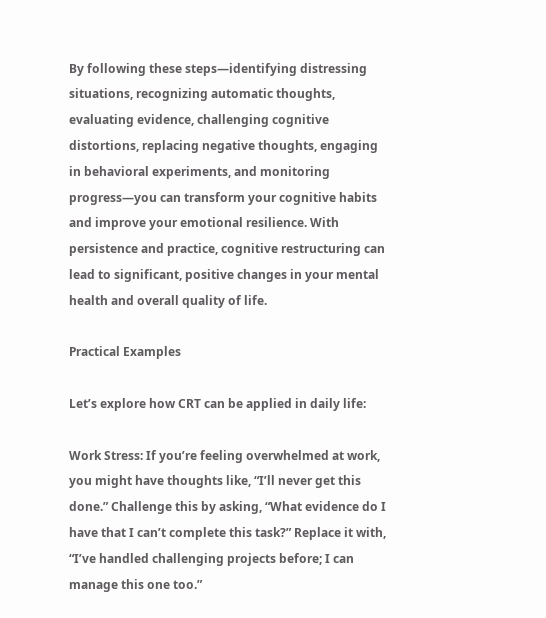By following these steps—identifying distressing situations, recognizing automatic thoughts, evaluating evidence, challenging cognitive distortions, replacing negative thoughts, engaging in behavioral experiments, and monitoring progress—you can transform your cognitive habits and improve your emotional resilience. With persistence and practice, cognitive restructuring can lead to significant, positive changes in your mental health and overall quality of life.

Practical Examples

Let’s explore how CRT can be applied in daily life:

Work Stress: If you’re feeling overwhelmed at work, you might have thoughts like, “I’ll never get this done.” Challenge this by asking, “What evidence do I have that I can’t complete this task?” Replace it with, “I’ve handled challenging projects before; I can manage this one too.”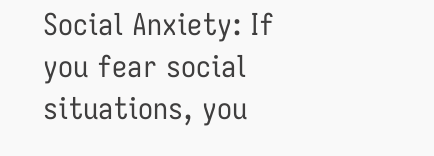Social Anxiety: If you fear social situations, you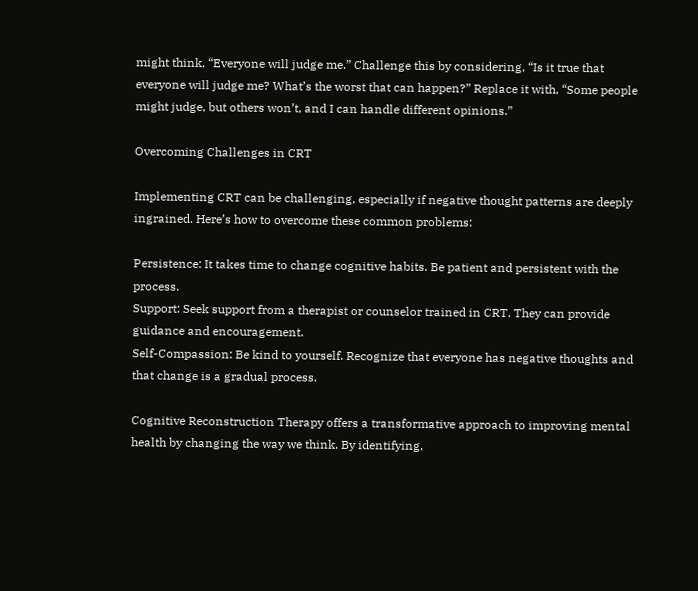might think, “Everyone will judge me.” Challenge this by considering, “Is it true that everyone will judge me? What’s the worst that can happen?” Replace it with, “Some people might judge, but others won’t, and I can handle different opinions.”

Overcoming Challenges in CRT

Implementing CRT can be challenging, especially if negative thought patterns are deeply ingrained. Here’s how to overcome these common problems:

Persistence: It takes time to change cognitive habits. Be patient and persistent with the process.
Support: Seek support from a therapist or counselor trained in CRT. They can provide guidance and encouragement.
Self-Compassion: Be kind to yourself. Recognize that everyone has negative thoughts and that change is a gradual process.

Cognitive Reconstruction Therapy offers a transformative approach to improving mental health by changing the way we think. By identifying,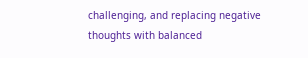challenging, and replacing negative thoughts with balanced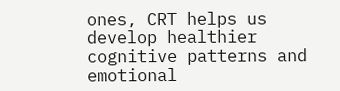ones, CRT helps us develop healthier cognitive patterns and emotional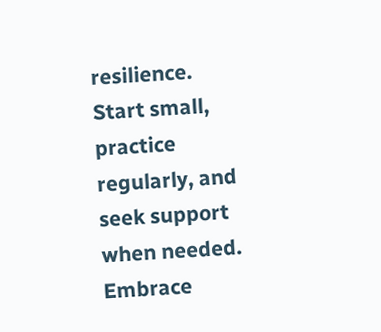resilience. Start small, practice regularly, and seek support when needed. Embrace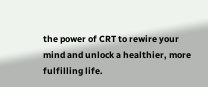the power of CRT to rewire your mind and unlock a healthier, more fulfilling life.